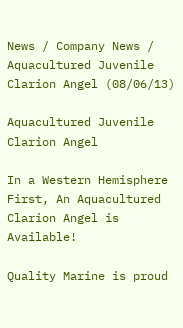News / Company News / Aquacultured Juvenile Clarion Angel (08/06/13)

Aquacultured Juvenile Clarion Angel

In a Western Hemisphere First, An Aquacultured Clarion Angel is Available!

Quality Marine is proud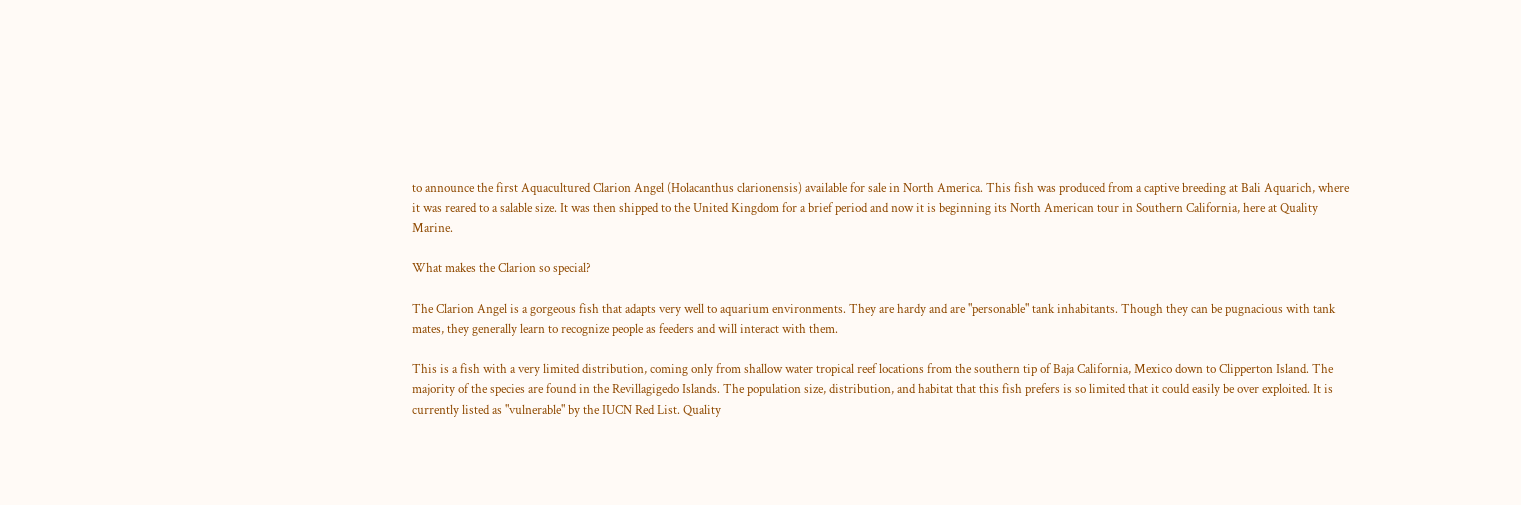to announce the first Aquacultured Clarion Angel (Holacanthus clarionensis) available for sale in North America. This fish was produced from a captive breeding at Bali Aquarich, where it was reared to a salable size. It was then shipped to the United Kingdom for a brief period and now it is beginning its North American tour in Southern California, here at Quality Marine.

What makes the Clarion so special?

The Clarion Angel is a gorgeous fish that adapts very well to aquarium environments. They are hardy and are "personable" tank inhabitants. Though they can be pugnacious with tank mates, they generally learn to recognize people as feeders and will interact with them.

This is a fish with a very limited distribution, coming only from shallow water tropical reef locations from the southern tip of Baja California, Mexico down to Clipperton Island. The majority of the species are found in the Revillagigedo Islands. The population size, distribution, and habitat that this fish prefers is so limited that it could easily be over exploited. It is currently listed as "vulnerable" by the IUCN Red List. Quality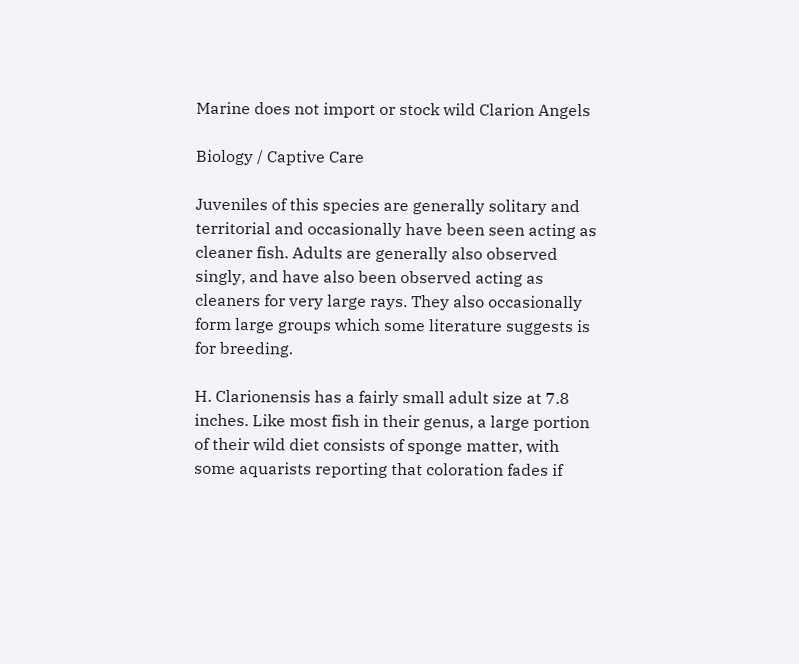Marine does not import or stock wild Clarion Angels

Biology / Captive Care

Juveniles of this species are generally solitary and territorial and occasionally have been seen acting as cleaner fish. Adults are generally also observed singly, and have also been observed acting as cleaners for very large rays. They also occasionally form large groups which some literature suggests is for breeding.

H. Clarionensis has a fairly small adult size at 7.8 inches. Like most fish in their genus, a large portion of their wild diet consists of sponge matter, with some aquarists reporting that coloration fades if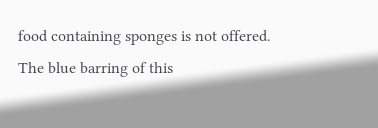food containing sponges is not offered. The blue barring of this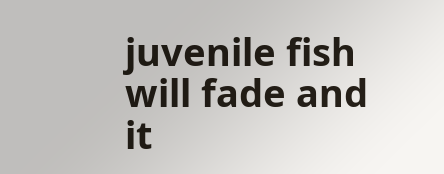juvenile fish will fade and it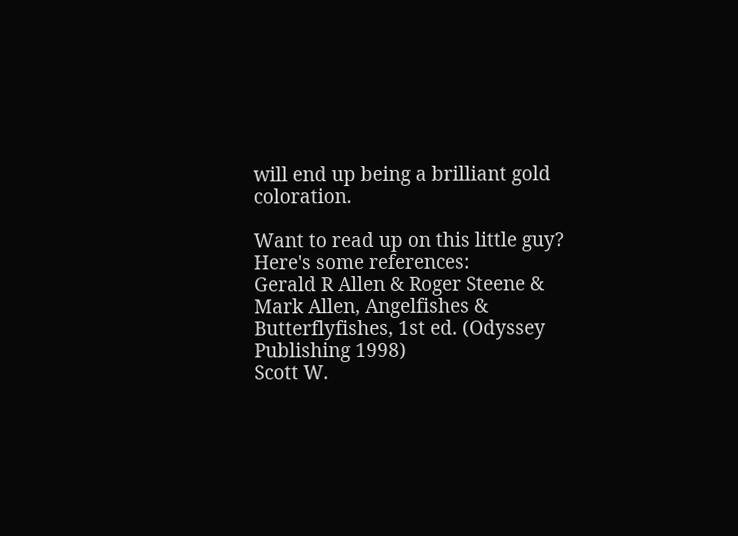will end up being a brilliant gold coloration.

Want to read up on this little guy? Here's some references:
Gerald R Allen & Roger Steene & Mark Allen, Angelfishes & Butterflyfishes, 1st ed. (Odyssey Publishing 1998)
Scott W.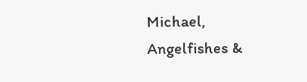Michael, Angelfishes &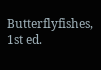Butterflyfishes, 1st ed.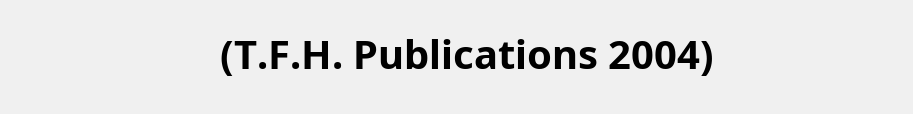(T.F.H. Publications 2004)